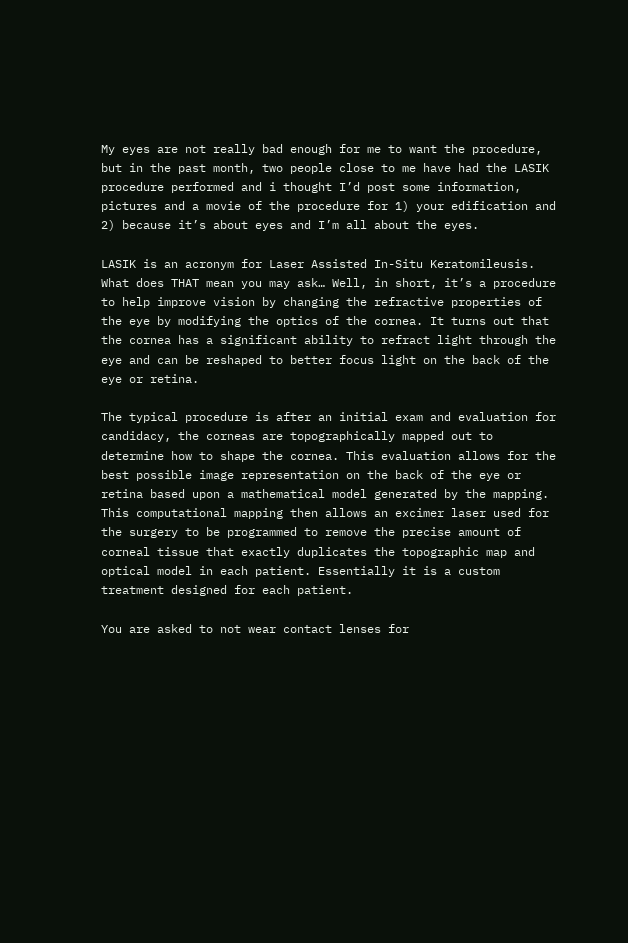My eyes are not really bad enough for me to want the procedure, but in the past month, two people close to me have had the LASIK procedure performed and i thought I’d post some information, pictures and a movie of the procedure for 1) your edification and 2) because it’s about eyes and I’m all about the eyes.

LASIK is an acronym for Laser Assisted In-Situ Keratomileusis. What does THAT mean you may ask… Well, in short, it’s a procedure to help improve vision by changing the refractive properties of the eye by modifying the optics of the cornea. It turns out that the cornea has a significant ability to refract light through the eye and can be reshaped to better focus light on the back of the eye or retina.

The typical procedure is after an initial exam and evaluation for candidacy, the corneas are topographically mapped out to determine how to shape the cornea. This evaluation allows for the best possible image representation on the back of the eye or retina based upon a mathematical model generated by the mapping. This computational mapping then allows an excimer laser used for the surgery to be programmed to remove the precise amount of corneal tissue that exactly duplicates the topographic map and optical model in each patient. Essentially it is a custom treatment designed for each patient.

You are asked to not wear contact lenses for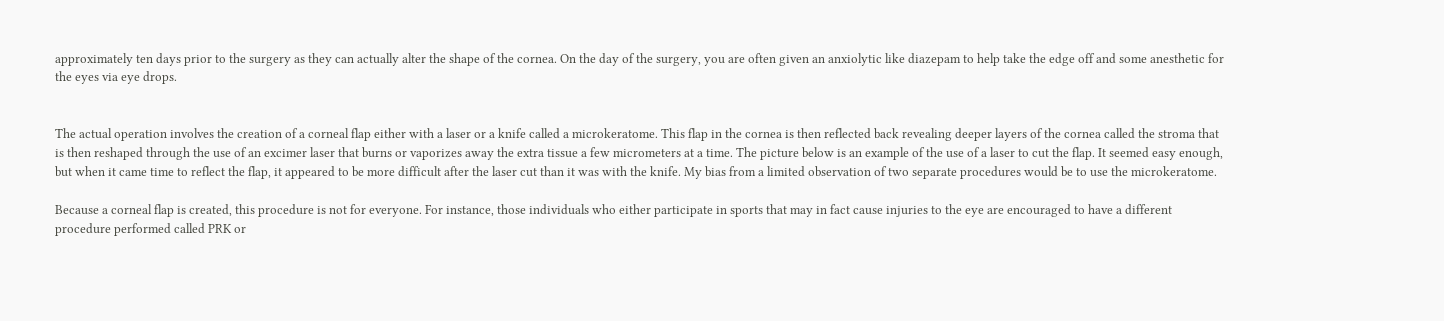approximately ten days prior to the surgery as they can actually alter the shape of the cornea. On the day of the surgery, you are often given an anxiolytic like diazepam to help take the edge off and some anesthetic for the eyes via eye drops.


The actual operation involves the creation of a corneal flap either with a laser or a knife called a microkeratome. This flap in the cornea is then reflected back revealing deeper layers of the cornea called the stroma that is then reshaped through the use of an excimer laser that burns or vaporizes away the extra tissue a few micrometers at a time. The picture below is an example of the use of a laser to cut the flap. It seemed easy enough, but when it came time to reflect the flap, it appeared to be more difficult after the laser cut than it was with the knife. My bias from a limited observation of two separate procedures would be to use the microkeratome.

Because a corneal flap is created, this procedure is not for everyone. For instance, those individuals who either participate in sports that may in fact cause injuries to the eye are encouraged to have a different procedure performed called PRK or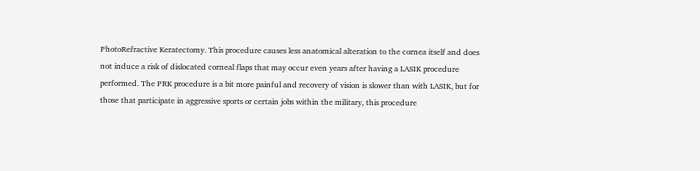PhotoRefractive Keratectomy. This procedure causes less anatomical alteration to the cornea itself and does not induce a risk of dislocated corneal flaps that may occur even years after having a LASIK procedure performed. The PRK procedure is a bit more painful and recovery of vision is slower than with LASIK, but for those that participate in aggressive sports or certain jobs within the military, this procedure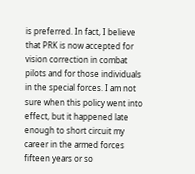is preferred. In fact, I believe that PRK is now accepted for vision correction in combat pilots and for those individuals in the special forces. I am not sure when this policy went into effect, but it happened late enough to short circuit my career in the armed forces fifteen years or so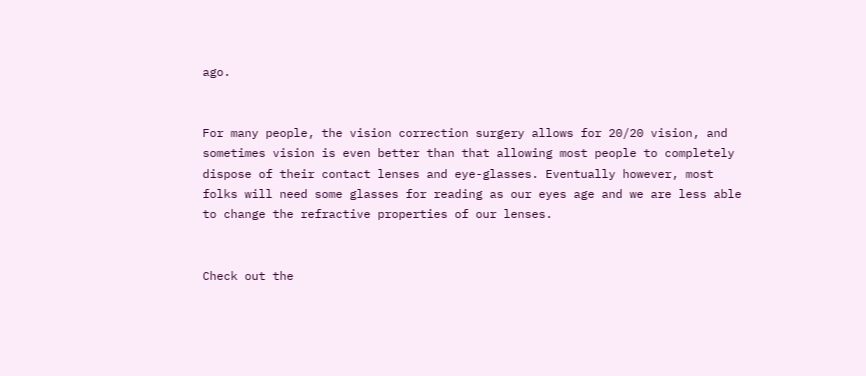ago.


For many people, the vision correction surgery allows for 20/20 vision, and sometimes vision is even better than that allowing most people to completely dispose of their contact lenses and eye-glasses. Eventually however, most folks will need some glasses for reading as our eyes age and we are less able to change the refractive properties of our lenses.


Check out the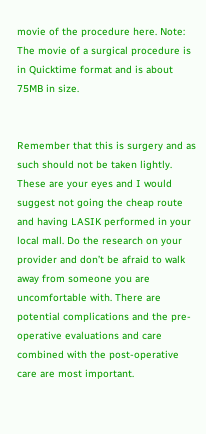movie of the procedure here. Note: The movie of a surgical procedure is in Quicktime format and is about 75MB in size.


Remember that this is surgery and as such should not be taken lightly. These are your eyes and I would suggest not going the cheap route and having LASIK performed in your local mall. Do the research on your provider and don’t be afraid to walk away from someone you are uncomfortable with. There are potential complications and the pre-operative evaluations and care combined with the post-operative care are most important.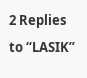2 Replies to “LASIK”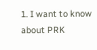1. I want to know about PRK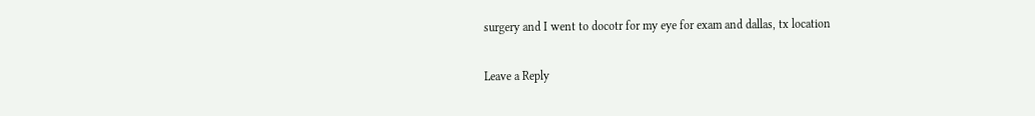surgery and I went to docotr for my eye for exam and dallas, tx location

Leave a Reply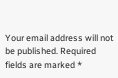Your email address will not be published. Required fields are marked *